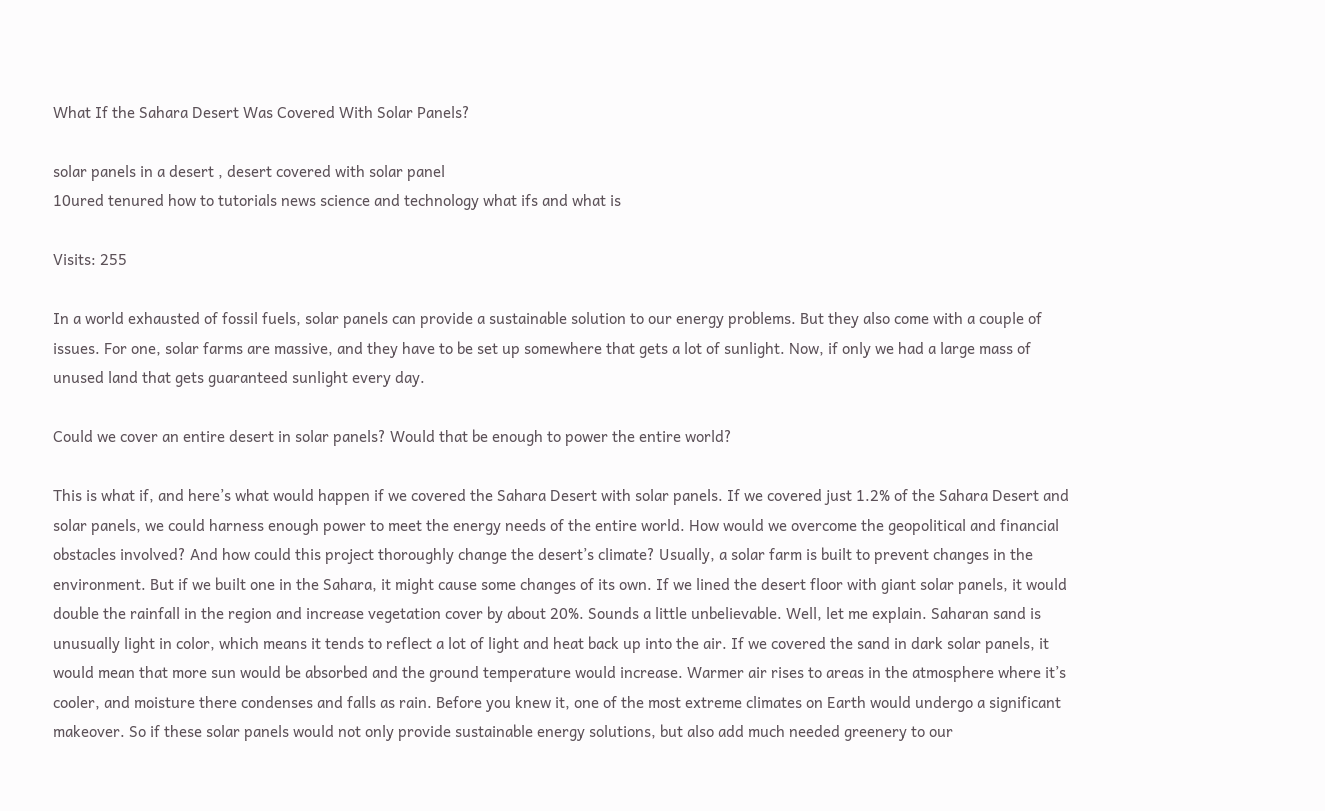What If the Sahara Desert Was Covered With Solar Panels?

solar panels in a desert , desert covered with solar panel
10ured tenured how to tutorials news science and technology what ifs and what is

Visits: 255

In a world exhausted of fossil fuels, solar panels can provide a sustainable solution to our energy problems. But they also come with a couple of issues. For one, solar farms are massive, and they have to be set up somewhere that gets a lot of sunlight. Now, if only we had a large mass of unused land that gets guaranteed sunlight every day.

Could we cover an entire desert in solar panels? Would that be enough to power the entire world?

This is what if, and here’s what would happen if we covered the Sahara Desert with solar panels. If we covered just 1.2% of the Sahara Desert and solar panels, we could harness enough power to meet the energy needs of the entire world. How would we overcome the geopolitical and financial obstacles involved? And how could this project thoroughly change the desert’s climate? Usually, a solar farm is built to prevent changes in the environment. But if we built one in the Sahara, it might cause some changes of its own. If we lined the desert floor with giant solar panels, it would double the rainfall in the region and increase vegetation cover by about 20%. Sounds a little unbelievable. Well, let me explain. Saharan sand is unusually light in color, which means it tends to reflect a lot of light and heat back up into the air. If we covered the sand in dark solar panels, it would mean that more sun would be absorbed and the ground temperature would increase. Warmer air rises to areas in the atmosphere where it’s cooler, and moisture there condenses and falls as rain. Before you knew it, one of the most extreme climates on Earth would undergo a significant makeover. So if these solar panels would not only provide sustainable energy solutions, but also add much needed greenery to our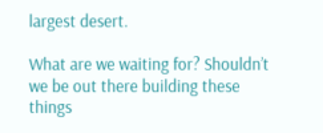largest desert.

What are we waiting for? Shouldn’t we be out there building these things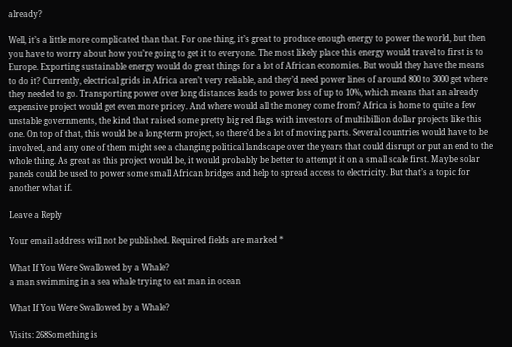already?

Well, it’s a little more complicated than that. For one thing, it’s great to produce enough energy to power the world, but then you have to worry about how you’re going to get it to everyone. The most likely place this energy would travel to first is to Europe. Exporting sustainable energy would do great things for a lot of African economies. But would they have the means to do it? Currently, electrical grids in Africa aren’t very reliable, and they’d need power lines of around 800 to 3000 get where they needed to go. Transporting power over long distances leads to power loss of up to 10%, which means that an already expensive project would get even more pricey. And where would all the money come from? Africa is home to quite a few unstable governments, the kind that raised some pretty big red flags with investors of multibillion dollar projects like this one. On top of that, this would be a long-term project, so there’d be a lot of moving parts. Several countries would have to be involved, and any one of them might see a changing political landscape over the years that could disrupt or put an end to the whole thing. As great as this project would be, it would probably be better to attempt it on a small scale first. Maybe solar panels could be used to power some small African bridges and help to spread access to electricity. But that’s a topic for another what if.

Leave a Reply

Your email address will not be published. Required fields are marked *

What If You Were Swallowed by a Whale?
a man swimming in a sea whale trying to eat man in ocean

What If You Were Swallowed by a Whale?

Visits: 268Something is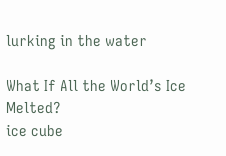lurking in the water

What If All the World’s Ice Melted?
ice cube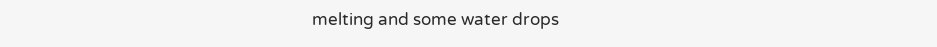melting and some water drops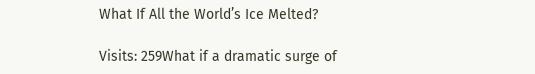What If All the World’s Ice Melted?

Visits: 259What if a dramatic surge of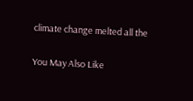climate change melted all the

You May Also Like